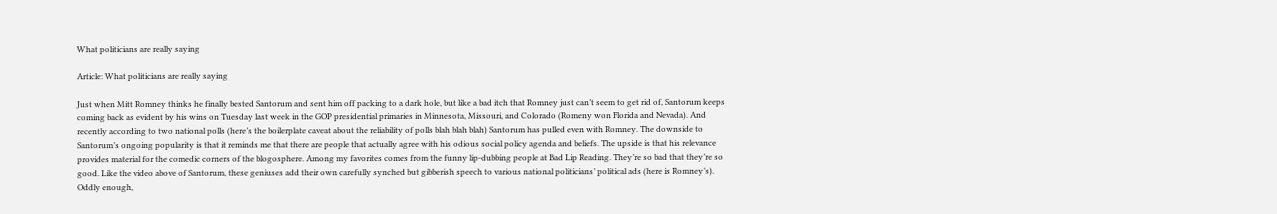What politicians are really saying

Article: What politicians are really saying

Just when Mitt Romney thinks he finally bested Santorum and sent him off packing to a dark hole, but like a bad itch that Romney just can’t seem to get rid of, Santorum keeps coming back as evident by his wins on Tuesday last week in the GOP presidential primaries in Minnesota, Missouri, and Colorado (Romeny won Florida and Nevada). And recently according to two national polls (here’s the boilerplate caveat about the reliability of polls blah blah blah) Santorum has pulled even with Romney. The downside to Santorum’s ongoing popularity is that it reminds me that there are people that actually agree with his odious social policy agenda and beliefs. The upside is that his relevance provides material for the comedic corners of the blogosphere. Among my favorites comes from the funny lip-dubbing people at Bad Lip Reading. They’re so bad that they’re so good. Like the video above of Santorum, these geniuses add their own carefully synched but gibberish speech to various national politicians’ political ads (here is Romney’s). Oddly enough,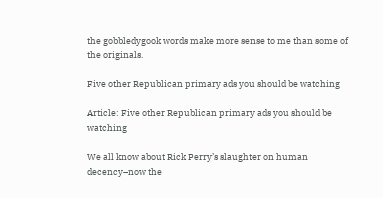the gobbledygook words make more sense to me than some of the originals.

Five other Republican primary ads you should be watching

Article: Five other Republican primary ads you should be watching

We all know about Rick Perry’s slaughter on human decency–now the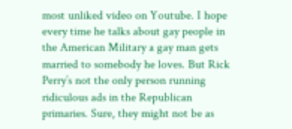most unliked video on Youtube. I hope every time he talks about gay people in the American Military a gay man gets married to somebody he loves. But Rick Perry’s not the only person running ridiculous ads in the Republican primaries. Sure, they might not be as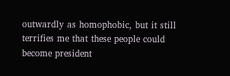outwardly as homophobic, but it still terrifies me that these people could become president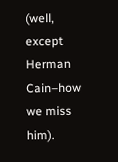(well, except Herman Cain–how we miss him).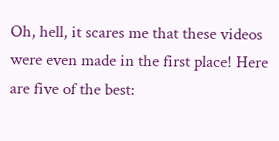Oh, hell, it scares me that these videos were even made in the first place! Here are five of the best: